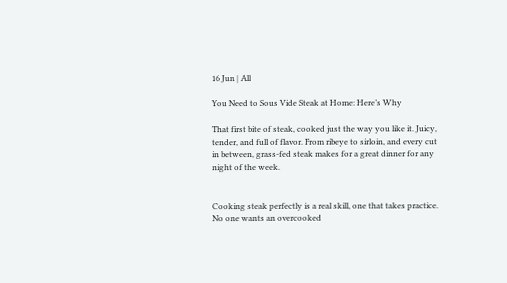16 Jun | All

You Need to Sous Vide Steak at Home: Here’s Why

That first bite of steak, cooked just the way you like it. Juicy, tender, and full of flavor. From ribeye to sirloin, and every cut in between, grass-fed steak makes for a great dinner for any night of the week.


Cooking steak perfectly is a real skill, one that takes practice. No one wants an overcooked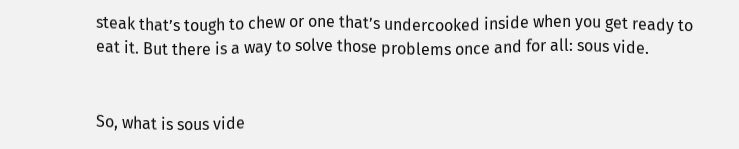steak that’s tough to chew or one that’s undercooked inside when you get ready to eat it. But there is a way to solve those problems once and for all: sous vide.


So, what is sous vide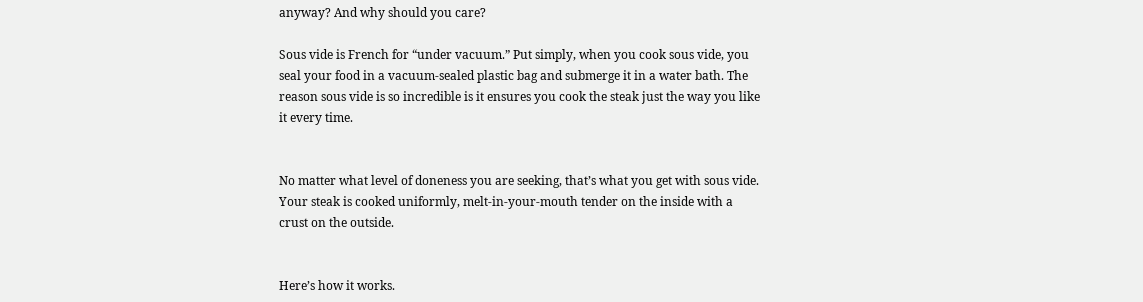anyway? And why should you care?

Sous vide is French for “under vacuum.” Put simply, when you cook sous vide, you seal your food in a vacuum-sealed plastic bag and submerge it in a water bath. The reason sous vide is so incredible is it ensures you cook the steak just the way you like it every time.


No matter what level of doneness you are seeking, that’s what you get with sous vide. Your steak is cooked uniformly, melt-in-your-mouth tender on the inside with a crust on the outside.


Here’s how it works.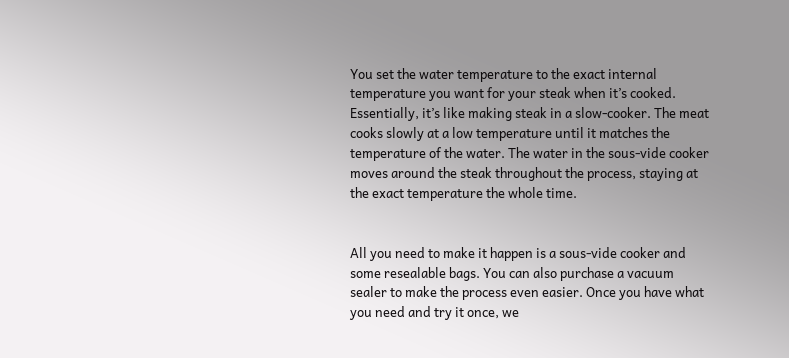You set the water temperature to the exact internal temperature you want for your steak when it’s cooked. Essentially, it’s like making steak in a slow-cooker. The meat cooks slowly at a low temperature until it matches the temperature of the water. The water in the sous-vide cooker moves around the steak throughout the process, staying at the exact temperature the whole time.


All you need to make it happen is a sous-vide cooker and some resealable bags. You can also purchase a vacuum sealer to make the process even easier. Once you have what you need and try it once, we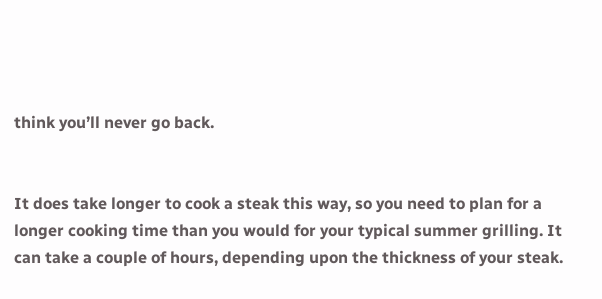think you’ll never go back.


It does take longer to cook a steak this way, so you need to plan for a longer cooking time than you would for your typical summer grilling. It can take a couple of hours, depending upon the thickness of your steak.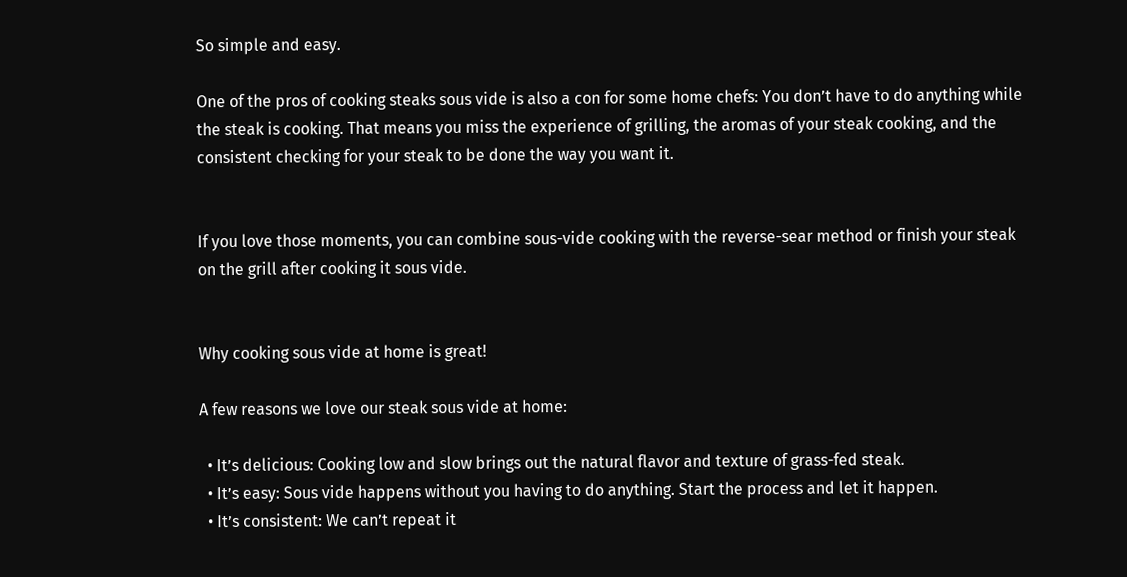So simple and easy.

One of the pros of cooking steaks sous vide is also a con for some home chefs: You don’t have to do anything while the steak is cooking. That means you miss the experience of grilling, the aromas of your steak cooking, and the consistent checking for your steak to be done the way you want it.


If you love those moments, you can combine sous-vide cooking with the reverse-sear method or finish your steak on the grill after cooking it sous vide.


Why cooking sous vide at home is great!

A few reasons we love our steak sous vide at home:

  • It’s delicious: Cooking low and slow brings out the natural flavor and texture of grass-fed steak.
  • It’s easy: Sous vide happens without you having to do anything. Start the process and let it happen.
  • It’s consistent: We can’t repeat it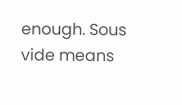enough. Sous vide means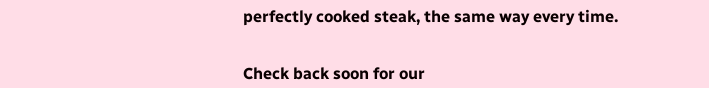perfectly cooked steak, the same way every time.


Check back soon for our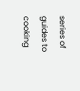series of guides to cooking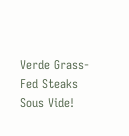Verde Grass-Fed Steaks Sous Vide!